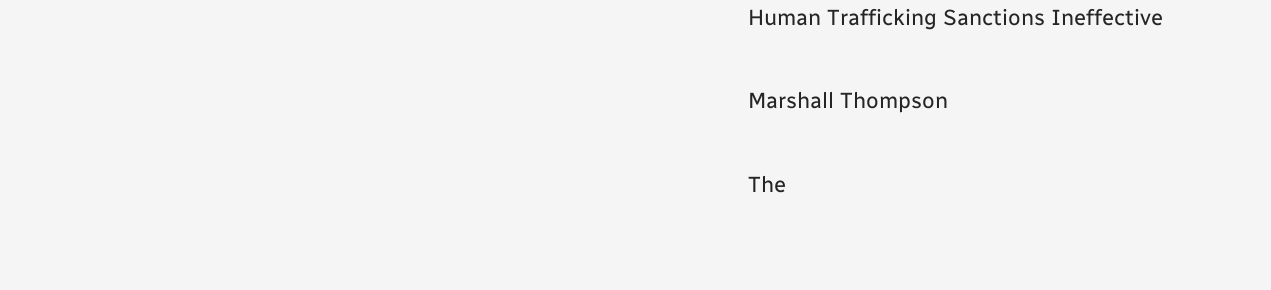Human Trafficking Sanctions Ineffective

Marshall Thompson

The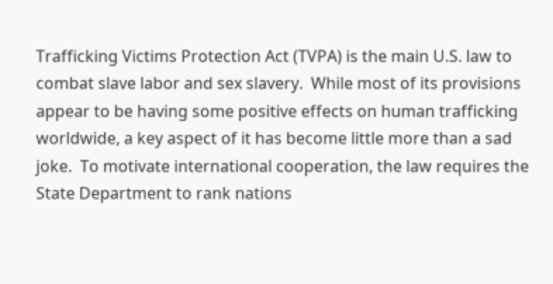Trafficking Victims Protection Act (TVPA) is the main U.S. law to combat slave labor and sex slavery.  While most of its provisions appear to be having some positive effects on human trafficking worldwide, a key aspect of it has become little more than a sad joke.  To motivate international cooperation, the law requires the State Department to rank nations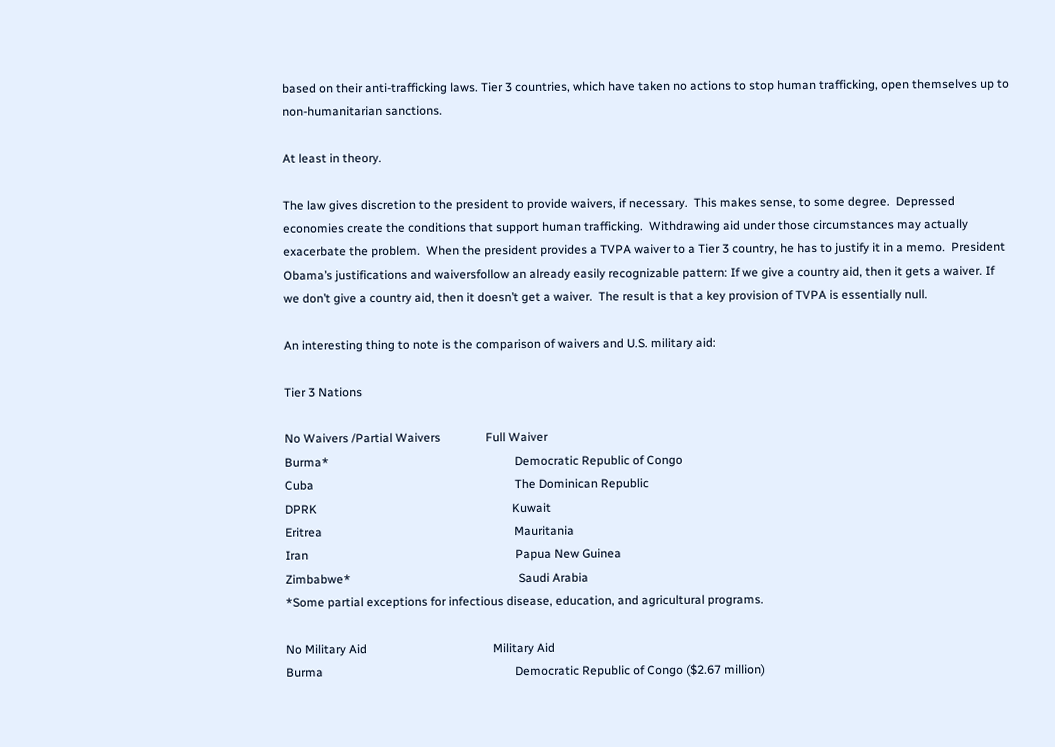based on their anti-trafficking laws. Tier 3 countries, which have taken no actions to stop human trafficking, open themselves up to non-humanitarian sanctions.

At least in theory.

The law gives discretion to the president to provide waivers, if necessary.  This makes sense, to some degree.  Depressed economies create the conditions that support human trafficking.  Withdrawing aid under those circumstances may actually exacerbate the problem.  When the president provides a TVPA waiver to a Tier 3 country, he has to justify it in a memo.  President Obama’s justifications and waiversfollow an already easily recognizable pattern: If we give a country aid, then it gets a waiver. If we don’t give a country aid, then it doesn’t get a waiver.  The result is that a key provision of TVPA is essentially null.

An interesting thing to note is the comparison of waivers and U.S. military aid:

Tier 3 Nations

No Waivers /Partial Waivers               Full Waiver
Burma*                                                              Democratic Republic of Congo
Cuba                                                                   The Dominican Republic
DPRK                                                                 Kuwait
Eritrea                                                                Mauritania
Iran                                                                     Papua New Guinea
Zimbabwe*                                                        Saudi Arabia
*Some partial exceptions for infectious disease, education, and agricultural programs.

No Military Aid                                          Military Aid
Burma                                                                Democratic Republic of Congo ($2.67 million)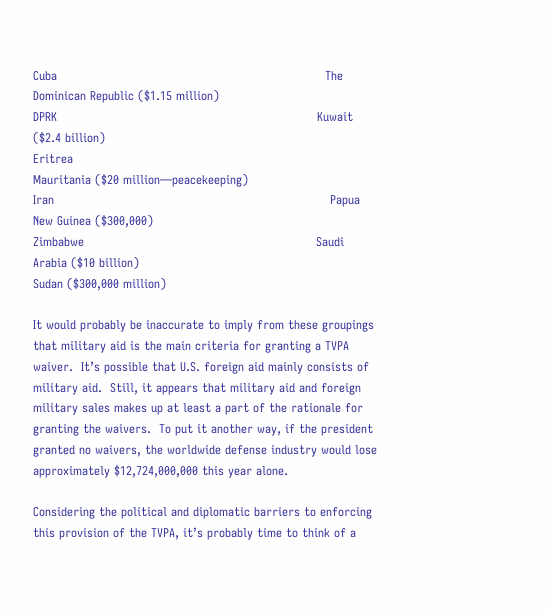Cuba                                                                   The Dominican Republic ($1.15 million)
DPRK                                                                 Kuwait ($2.4 billion)
Eritrea                                                                Mauritania ($20 million—peacekeeping)
Iran                                                                     Papua New Guinea ($300,000)
Zimbabwe                                                          Saudi Arabia ($10 billion)
Sudan ($300,000 million)

It would probably be inaccurate to imply from these groupings that military aid is the main criteria for granting a TVPA waiver.  It’s possible that U.S. foreign aid mainly consists of military aid.  Still, it appears that military aid and foreign military sales makes up at least a part of the rationale for granting the waivers.  To put it another way, if the president granted no waivers, the worldwide defense industry would lose approximately $12,724,000,000 this year alone.

Considering the political and diplomatic barriers to enforcing this provision of the TVPA, it’s probably time to think of a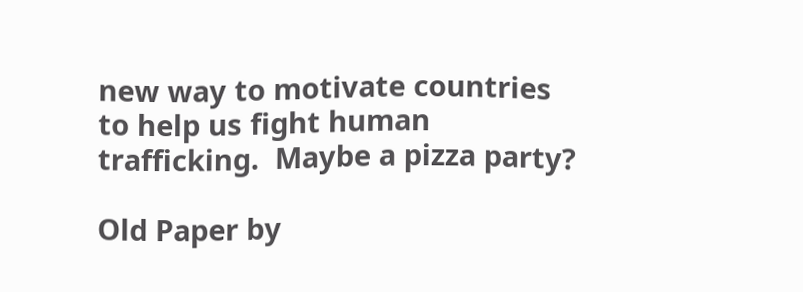new way to motivate countries to help us fight human trafficking.  Maybe a pizza party?

Old Paper by